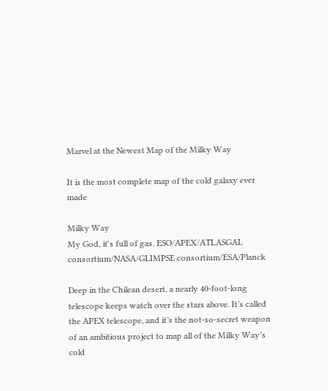Marvel at the Newest Map of the Milky Way

It is the most complete map of the cold galaxy ever made

Milky Way
My God, it's full of gas. ESO/APEX/ATLASGAL consortium/NASA/GLIMPSE consortium/ESA/Planck

Deep in the Chilean desert, a nearly 40-foot-long telescope keeps watch over the stars above. It’s called the APEX telescope, and it’s the not-so-secret weapon of an ambitious project to map all of the Milky Way’s cold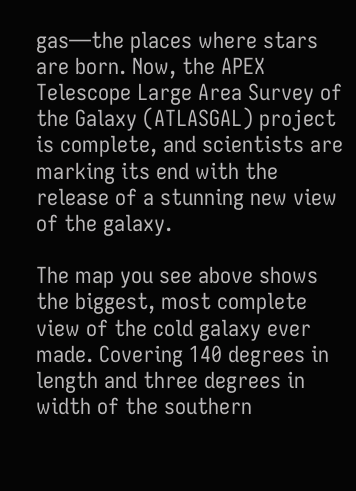gas—the places where stars are born. Now, the APEX Telescope Large Area Survey of the Galaxy (ATLASGAL) project is complete, and scientists are marking its end with the release of a stunning new view of the galaxy.

The map you see above shows the biggest, most complete view of the cold galaxy ever made. Covering 140 degrees in length and three degrees in width of the southern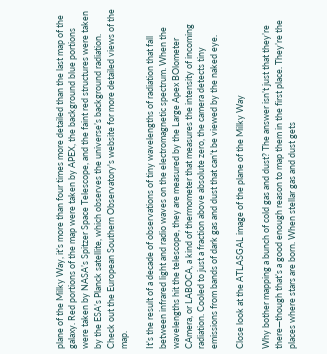plane of the Milky Way, it’s more than four times more detailed than the last map of the galaxy. Red portions of the map were taken by APEX, the background blue portions were taken by NASA’s Spitzer Space Telescope, and the faint red structures were taken by the ESA’s Planck satellite, which observes the universe’s background radiation. Check out the European Southern Observatory's website for more detailed views of the map.

It’s the result of a decade of observations of tiny wavelengths of radiation that fall between infrared light and radio waves on the electromagnetic spectrum. When the wavelengths hit the telescope, they are measured by the Large Apex BOlometer CAmera, or LABOCA, a kind of thermometer that measures the intensity of incoming radiation. Cooled to just a fraction above absolute zero, the camera detects tiny emissions from bands of dark gas and dust that can’t be viewed by the naked eye.

Close look at the ATLASGAL image of the plane of the Milky Way

Why bother mapping a bunch of cold gas and dust? The answer isn’t just that they’re there—though that’s a good enough reason to map them in the first place. They’re the places where stars are born. When stellar gas and dust gets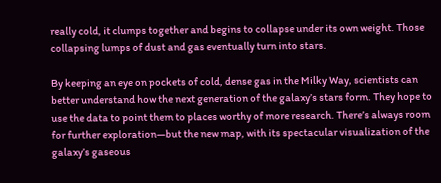really cold, it clumps together and begins to collapse under its own weight. Those collapsing lumps of dust and gas eventually turn into stars.

By keeping an eye on pockets of cold, dense gas in the Milky Way, scientists can better understand how the next generation of the galaxy’s stars form. They hope to use the data to point them to places worthy of more research. There’s always room for further exploration—but the new map, with its spectacular visualization of the galaxy’s gaseous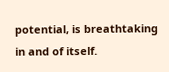potential, is breathtaking in and of itself.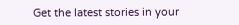Get the latest stories in your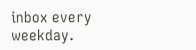inbox every weekday.